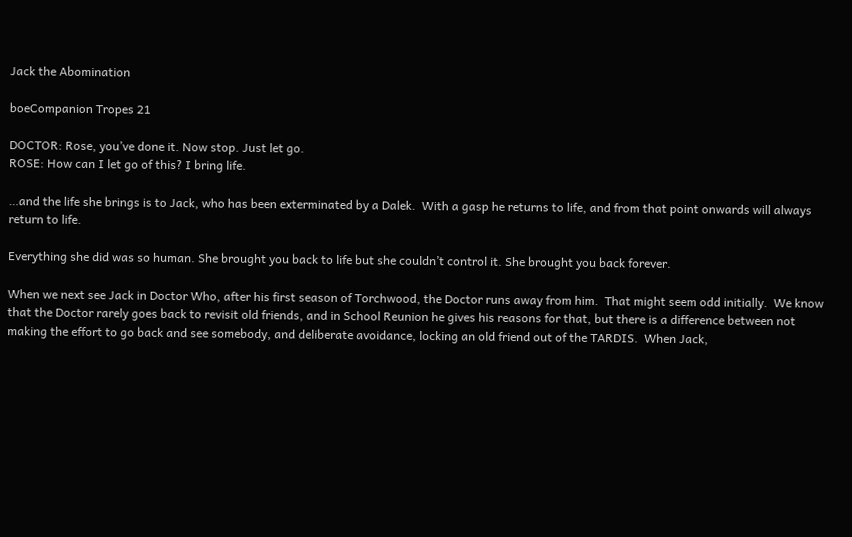Jack the Abomination

boeCompanion Tropes 21

DOCTOR: Rose, you’ve done it. Now stop. Just let go.
ROSE: How can I let go of this? I bring life.

…and the life she brings is to Jack, who has been exterminated by a Dalek.  With a gasp he returns to life, and from that point onwards will always return to life.

Everything she did was so human. She brought you back to life but she couldn’t control it. She brought you back forever.

When we next see Jack in Doctor Who, after his first season of Torchwood, the Doctor runs away from him.  That might seem odd initially.  We know that the Doctor rarely goes back to revisit old friends, and in School Reunion he gives his reasons for that, but there is a difference between not making the effort to go back and see somebody, and deliberate avoidance, locking an old friend out of the TARDIS.  When Jack,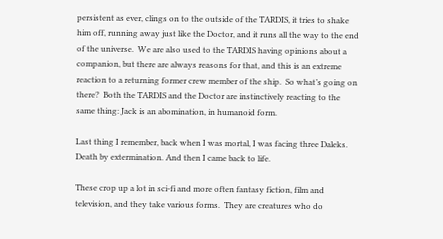persistent as ever, clings on to the outside of the TARDIS, it tries to shake him off, running away just like the Doctor, and it runs all the way to the end of the universe.  We are also used to the TARDIS having opinions about a companion, but there are always reasons for that, and this is an extreme reaction to a returning former crew member of the ship.  So what’s going on there?  Both the TARDIS and the Doctor are instinctively reacting to the same thing: Jack is an abomination, in humanoid form.

Last thing I remember, back when I was mortal, I was facing three Daleks. Death by extermination. And then I came back to life.

These crop up a lot in sci-fi and more often fantasy fiction, film and television, and they take various forms.  They are creatures who do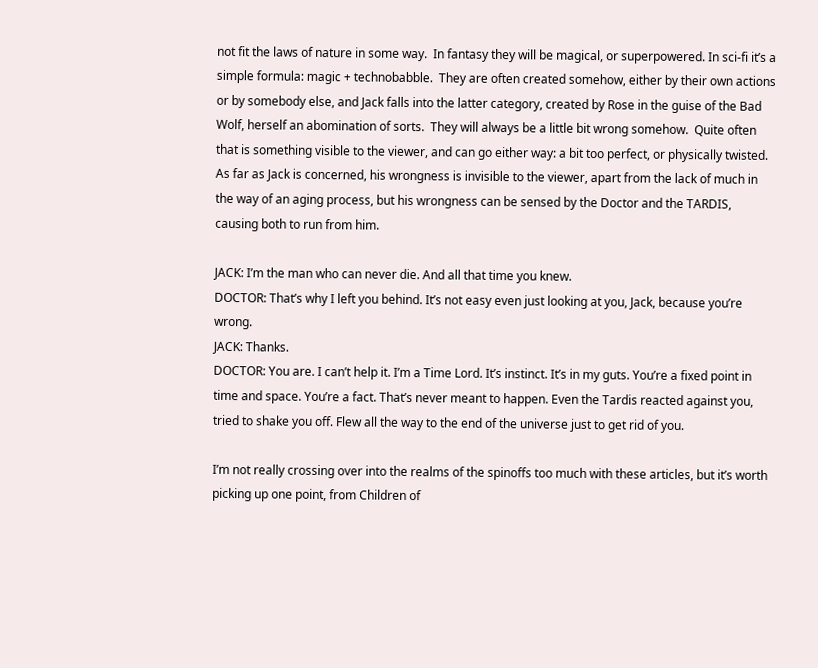not fit the laws of nature in some way.  In fantasy they will be magical, or superpowered. In sci-fi it’s a simple formula: magic + technobabble.  They are often created somehow, either by their own actions or by somebody else, and Jack falls into the latter category, created by Rose in the guise of the Bad Wolf, herself an abomination of sorts.  They will always be a little bit wrong somehow.  Quite often that is something visible to the viewer, and can go either way: a bit too perfect, or physically twisted.  As far as Jack is concerned, his wrongness is invisible to the viewer, apart from the lack of much in the way of an aging process, but his wrongness can be sensed by the Doctor and the TARDIS, causing both to run from him.

JACK: I’m the man who can never die. And all that time you knew.
DOCTOR: That’s why I left you behind. It’s not easy even just looking at you, Jack, because you’re wrong.
JACK: Thanks.
DOCTOR: You are. I can’t help it. I’m a Time Lord. It’s instinct. It’s in my guts. You’re a fixed point in time and space. You’re a fact. That’s never meant to happen. Even the Tardis reacted against you, tried to shake you off. Flew all the way to the end of the universe just to get rid of you.

I’m not really crossing over into the realms of the spinoffs too much with these articles, but it’s worth picking up one point, from Children of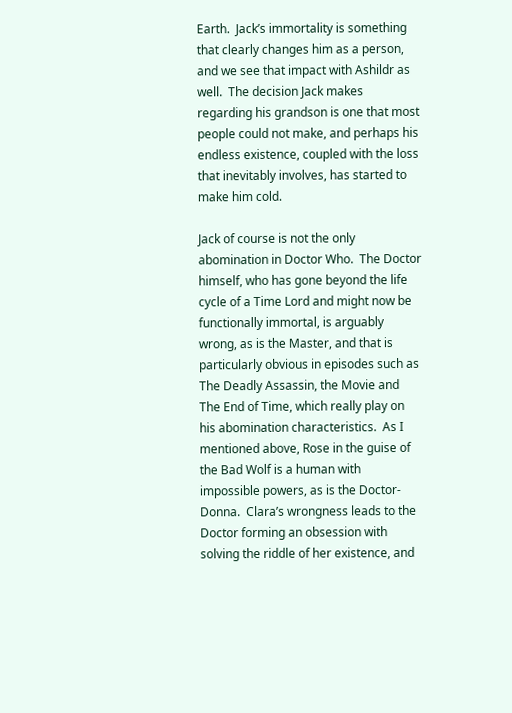Earth.  Jack’s immortality is something that clearly changes him as a person, and we see that impact with Ashildr as well.  The decision Jack makes regarding his grandson is one that most people could not make, and perhaps his endless existence, coupled with the loss that inevitably involves, has started to make him cold.

Jack of course is not the only abomination in Doctor Who.  The Doctor himself, who has gone beyond the life cycle of a Time Lord and might now be functionally immortal, is arguably wrong, as is the Master, and that is particularly obvious in episodes such as The Deadly Assassin, the Movie and The End of Time, which really play on his abomination characteristics.  As I mentioned above, Rose in the guise of the Bad Wolf is a human with impossible powers, as is the Doctor-Donna.  Clara’s wrongness leads to the Doctor forming an obsession with solving the riddle of her existence, and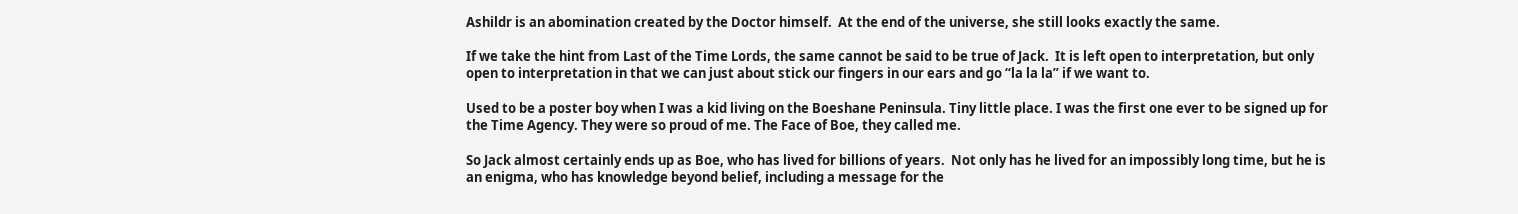Ashildr is an abomination created by the Doctor himself.  At the end of the universe, she still looks exactly the same.

If we take the hint from Last of the Time Lords, the same cannot be said to be true of Jack.  It is left open to interpretation, but only open to interpretation in that we can just about stick our fingers in our ears and go “la la la” if we want to.

Used to be a poster boy when I was a kid living on the Boeshane Peninsula. Tiny little place. I was the first one ever to be signed up for the Time Agency. They were so proud of me. The Face of Boe, they called me.

So Jack almost certainly ends up as Boe, who has lived for billions of years.  Not only has he lived for an impossibly long time, but he is an enigma, who has knowledge beyond belief, including a message for the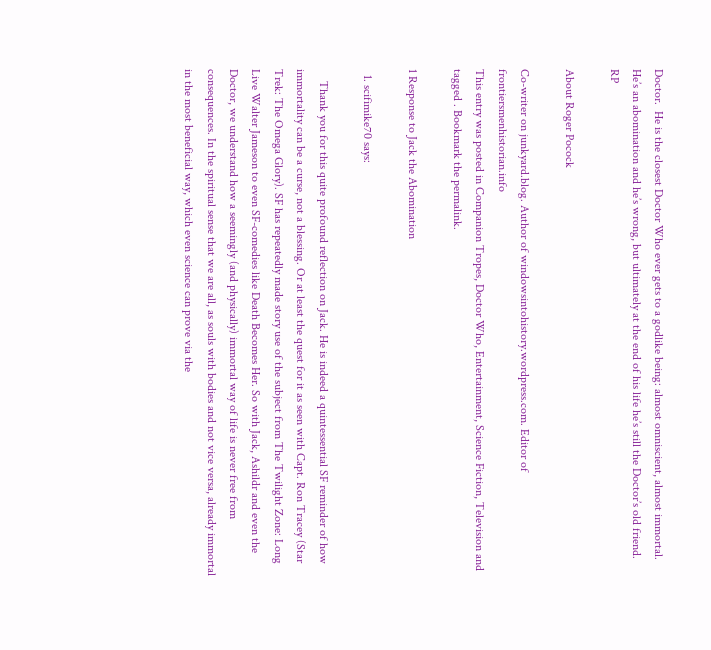Doctor.  He is the closest Doctor Who ever gets to a godlike being: almost omniscient, almost immortal.  He’s an abomination and he’s wrong, but ultimately at the end of his life he’s still the Doctor’s old friend.   RP

About Roger Pocock

Co-writer on junkyard.blog. Author of windowsintohistory.wordpress.com. Editor of frontiersmenhistorian.info
This entry was posted in Companion Tropes, Doctor Who, Entertainment, Science Fiction, Television and tagged . Bookmark the permalink.

1 Response to Jack the Abomination

  1. scifimike70 says:

    Thank you for this quite profound reflection on Jack. He is indeed a quintessential SF reminder of how immortality can be a curse, not a blessing. Or at least the quest for it as seen with Capt. Ron Tracey (Star Trek: The Omega Glory). SF has repeatedly made story use of the subject from The Twilight Zone: Long Live Walter Jameson to even SF-comedies like Death Becomes Her. So with Jack, Ashildr and even the Doctor, we understand how a seemingly (and physically) immortal way of life is never free from consequences. In the spiritual sense that we are all, as souls with bodies and not vice versa, already immortal in the most beneficial way, which even science can prove via the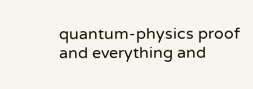quantum-physics proof and everything and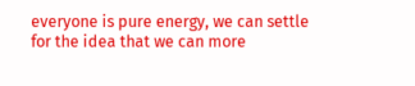everyone is pure energy, we can settle for the idea that we can more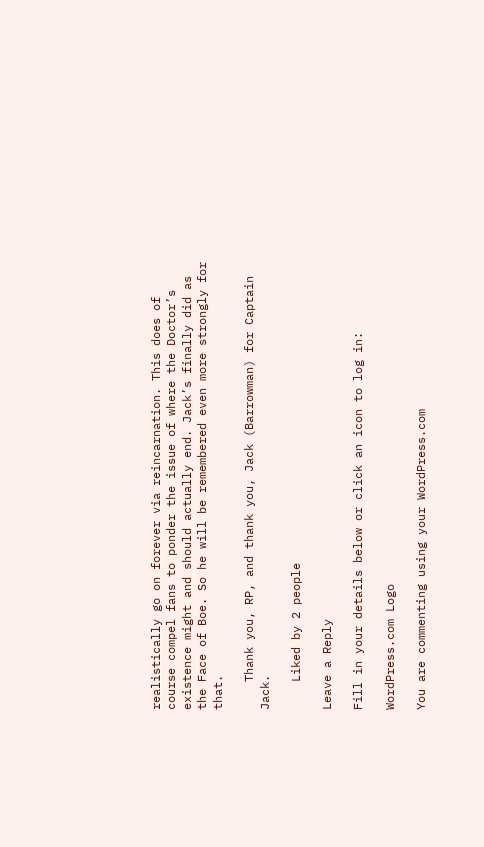realistically go on forever via reincarnation. This does of course compel fans to ponder the issue of where the Doctor’s existence might and should actually end. Jack’s finally did as the Face of Boe. So he will be remembered even more strongly for that.

    Thank you, RP, and thank you, Jack (Barrowman) for Captain Jack.

    Liked by 2 people

Leave a Reply

Fill in your details below or click an icon to log in:

WordPress.com Logo

You are commenting using your WordPress.com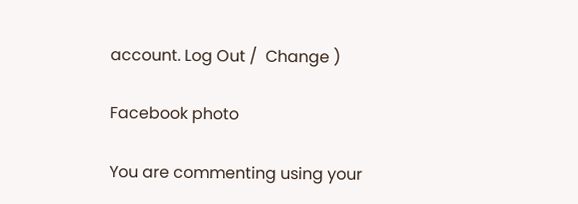account. Log Out /  Change )

Facebook photo

You are commenting using your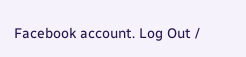Facebook account. Log Out /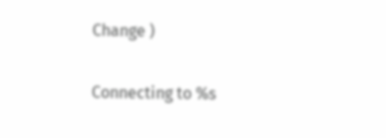Change )

Connecting to %s